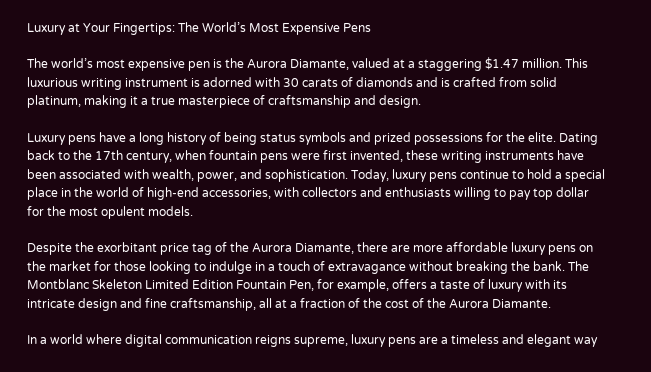Luxury at Your Fingertips: The World’s Most Expensive Pens

The world’s most expensive pen is the Aurora Diamante, valued at a staggering $1.47 million. This luxurious writing instrument is adorned with 30 carats of diamonds and is crafted from solid platinum, making it a true masterpiece of craftsmanship and design.

Luxury pens have a long history of being status symbols and prized possessions for the elite. Dating back to the 17th century, when fountain pens were first invented, these writing instruments have been associated with wealth, power, and sophistication. Today, luxury pens continue to hold a special place in the world of high-end accessories, with collectors and enthusiasts willing to pay top dollar for the most opulent models.

Despite the exorbitant price tag of the Aurora Diamante, there are more affordable luxury pens on the market for those looking to indulge in a touch of extravagance without breaking the bank. The Montblanc Skeleton Limited Edition Fountain Pen, for example, offers a taste of luxury with its intricate design and fine craftsmanship, all at a fraction of the cost of the Aurora Diamante.

In a world where digital communication reigns supreme, luxury pens are a timeless and elegant way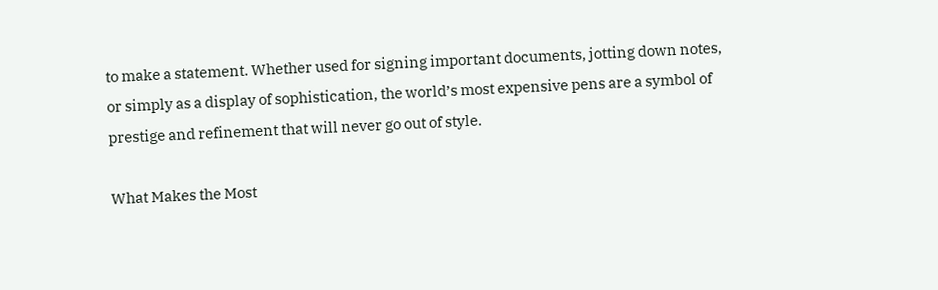to make a statement. Whether used for signing important documents, jotting down notes, or simply as a display of sophistication, the world’s most expensive pens are a symbol of prestige and refinement that will never go out of style.

What Makes the Most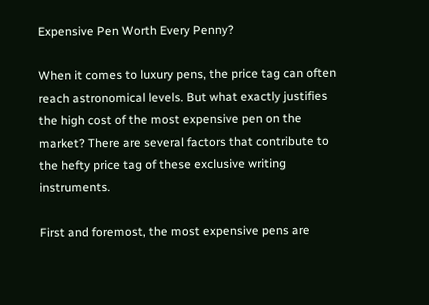Expensive Pen Worth Every Penny?

When it comes to luxury pens, the price tag can often reach astronomical levels. But what exactly justifies the high cost of the most expensive pen on the market? There are several factors that contribute to the hefty price tag of these exclusive writing instruments.

First and foremost, the most expensive pens are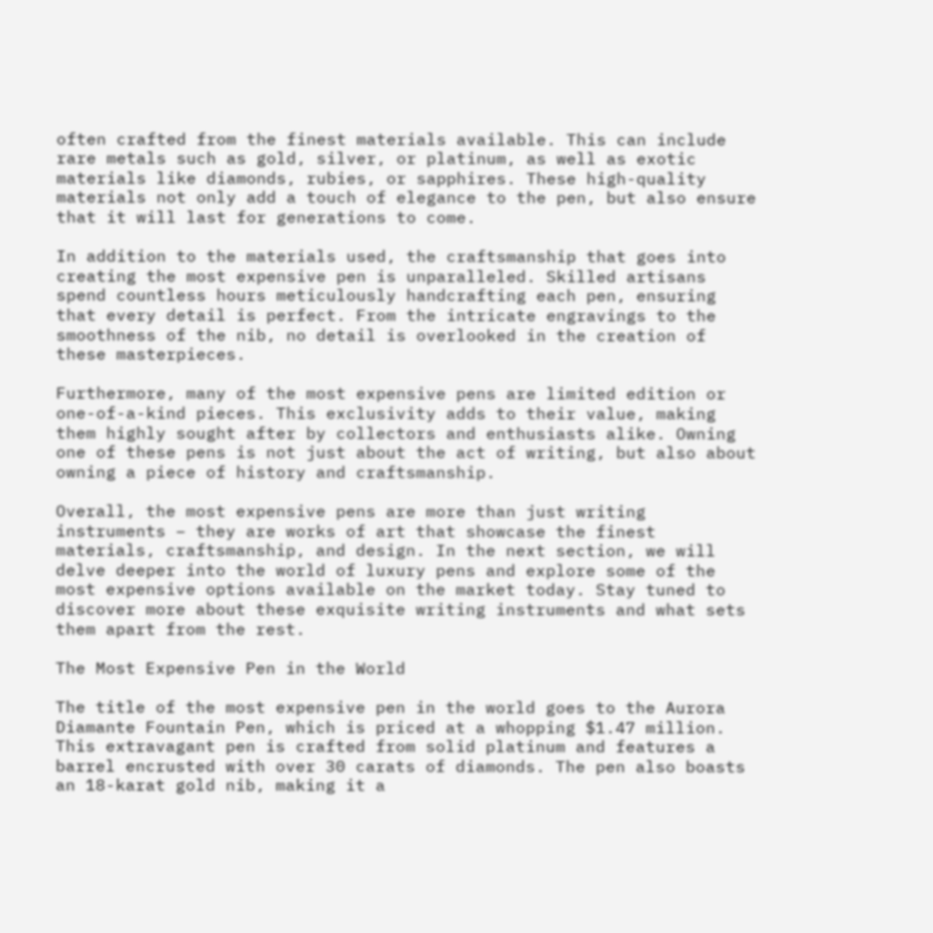often crafted from the finest materials available. This can include rare metals such as gold, silver, or platinum, as well as exotic materials like diamonds, rubies, or sapphires. These high-quality materials not only add a touch of elegance to the pen, but also ensure that it will last for generations to come.

In addition to the materials used, the craftsmanship that goes into creating the most expensive pen is unparalleled. Skilled artisans spend countless hours meticulously handcrafting each pen, ensuring that every detail is perfect. From the intricate engravings to the smoothness of the nib, no detail is overlooked in the creation of these masterpieces.

Furthermore, many of the most expensive pens are limited edition or one-of-a-kind pieces. This exclusivity adds to their value, making them highly sought after by collectors and enthusiasts alike. Owning one of these pens is not just about the act of writing, but also about owning a piece of history and craftsmanship.

Overall, the most expensive pens are more than just writing instruments – they are works of art that showcase the finest materials, craftsmanship, and design. In the next section, we will delve deeper into the world of luxury pens and explore some of the most expensive options available on the market today. Stay tuned to discover more about these exquisite writing instruments and what sets them apart from the rest.

The Most Expensive Pen in the World

The title of the most expensive pen in the world goes to the Aurora Diamante Fountain Pen, which is priced at a whopping $1.47 million. This extravagant pen is crafted from solid platinum and features a barrel encrusted with over 30 carats of diamonds. The pen also boasts an 18-karat gold nib, making it a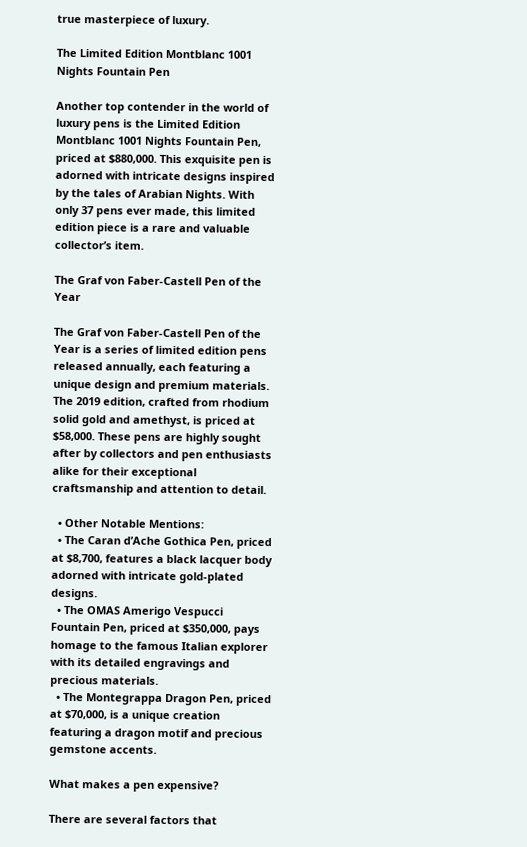true masterpiece of luxury.

The Limited Edition Montblanc 1001 Nights Fountain Pen

Another top contender in the world of luxury pens is the Limited Edition Montblanc 1001 Nights Fountain Pen, priced at $880,000. This exquisite pen is adorned with intricate designs inspired by the tales of Arabian Nights. With only 37 pens ever made, this limited edition piece is a rare and valuable collector’s item.

The Graf von Faber-Castell Pen of the Year

The Graf von Faber-Castell Pen of the Year is a series of limited edition pens released annually, each featuring a unique design and premium materials. The 2019 edition, crafted from rhodium solid gold and amethyst, is priced at $58,000. These pens are highly sought after by collectors and pen enthusiasts alike for their exceptional craftsmanship and attention to detail.

  • Other Notable Mentions:
  • The Caran d’Ache Gothica Pen, priced at $8,700, features a black lacquer body adorned with intricate gold-plated designs.
  • The OMAS Amerigo Vespucci Fountain Pen, priced at $350,000, pays homage to the famous Italian explorer with its detailed engravings and precious materials.
  • The Montegrappa Dragon Pen, priced at $70,000, is a unique creation featuring a dragon motif and precious gemstone accents.

What makes a pen expensive?

There are several factors that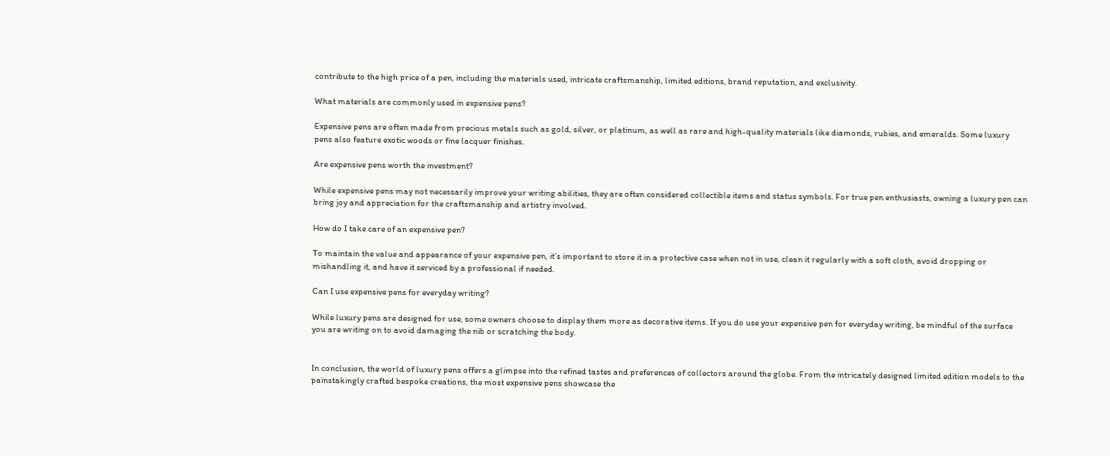contribute to the high price of a pen, including the materials used, intricate craftsmanship, limited editions, brand reputation, and exclusivity.

What materials are commonly used in expensive pens?

Expensive pens are often made from precious metals such as gold, silver, or platinum, as well as rare and high-quality materials like diamonds, rubies, and emeralds. Some luxury pens also feature exotic woods or fine lacquer finishes.

Are expensive pens worth the investment?

While expensive pens may not necessarily improve your writing abilities, they are often considered collectible items and status symbols. For true pen enthusiasts, owning a luxury pen can bring joy and appreciation for the craftsmanship and artistry involved.

How do I take care of an expensive pen?

To maintain the value and appearance of your expensive pen, it’s important to store it in a protective case when not in use, clean it regularly with a soft cloth, avoid dropping or mishandling it, and have it serviced by a professional if needed.

Can I use expensive pens for everyday writing?

While luxury pens are designed for use, some owners choose to display them more as decorative items. If you do use your expensive pen for everyday writing, be mindful of the surface you are writing on to avoid damaging the nib or scratching the body.


In conclusion, the world of luxury pens offers a glimpse into the refined tastes and preferences of collectors around the globe. From the intricately designed limited edition models to the painstakingly crafted bespoke creations, the most expensive pens showcase the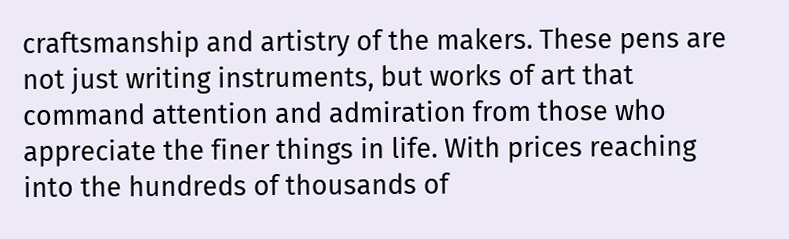craftsmanship and artistry of the makers. These pens are not just writing instruments, but works of art that command attention and admiration from those who appreciate the finer things in life. With prices reaching into the hundreds of thousands of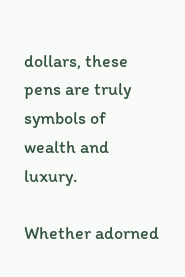dollars, these pens are truly symbols of wealth and luxury.

Whether adorned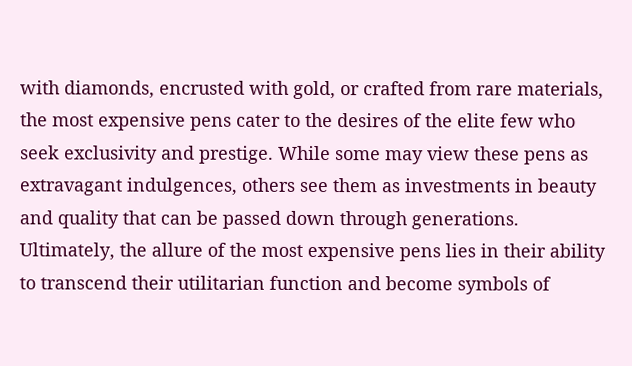with diamonds, encrusted with gold, or crafted from rare materials, the most expensive pens cater to the desires of the elite few who seek exclusivity and prestige. While some may view these pens as extravagant indulgences, others see them as investments in beauty and quality that can be passed down through generations. Ultimately, the allure of the most expensive pens lies in their ability to transcend their utilitarian function and become symbols of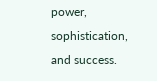power, sophistication, and success.